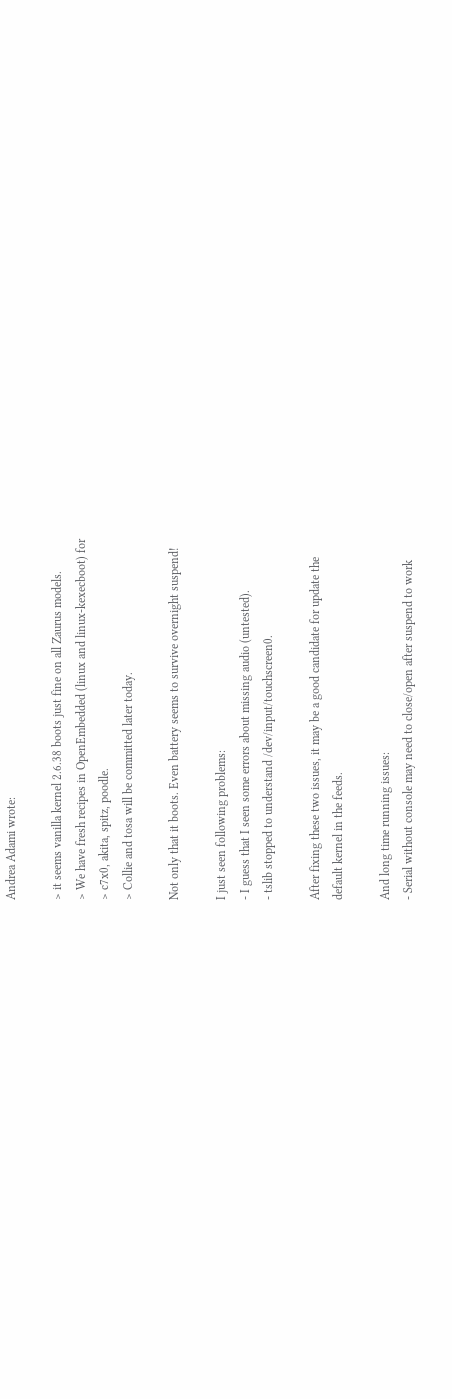Andrea Adami wrote:

> it seems vanilla kernel 2.6.38 boots just fine on all Zaurus models.
> We have fresh recipes in OpenEmbedded (linux and linux-kexecboot) for
> c7x0, akita, spitz, poodle.
> Collie and tosa will be committed later today.

Not only that it boots. Even battery seems to survive overnight suspend!

I just seen following problems:
- I guess that I seen some errors about missing audio (untested).
- tslib stopped to understand /dev/input/touchscreen0.

After fixing these two issues, it may be a good candidate for update the
default kernel in the feeds.

And long time running issues:
- Serial without console may need to close/open after suspend to work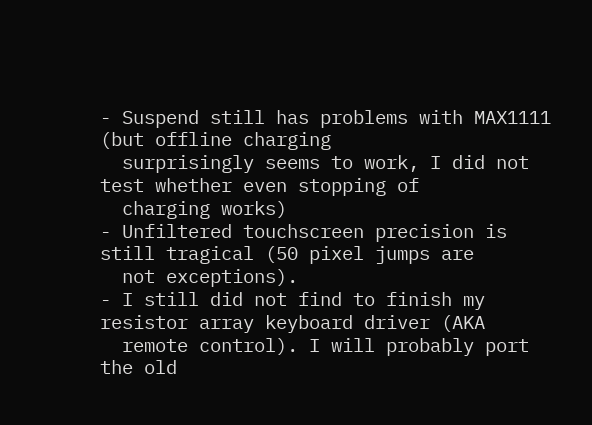- Suspend still has problems with MAX1111 (but offline charging
  surprisingly seems to work, I did not test whether even stopping of
  charging works)
- Unfiltered touchscreen precision is still tragical (50 pixel jumps are
  not exceptions).
- I still did not find to finish my resistor array keyboard driver (AKA
  remote control). I will probably port the old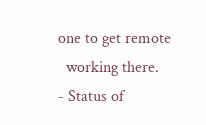one to get remote
  working there.
- Status of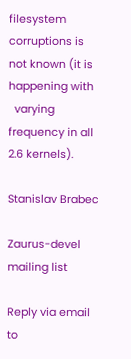filesystem corruptions is not known (it is happening with
  varying frequency in all 2.6 kernels).

Stanislav Brabec

Zaurus-devel mailing list

Reply via email to